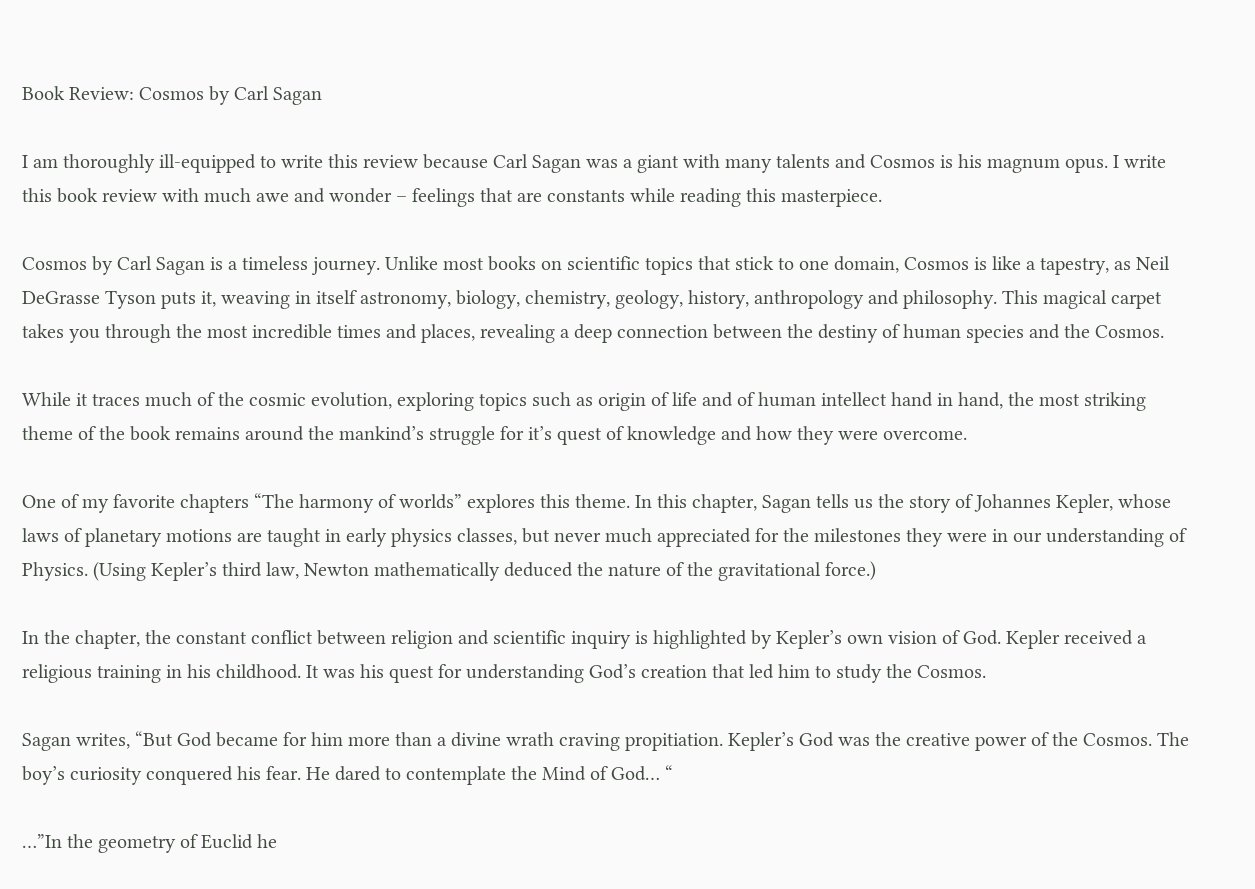Book Review: Cosmos by Carl Sagan

I am thoroughly ill-equipped to write this review because Carl Sagan was a giant with many talents and Cosmos is his magnum opus. I write this book review with much awe and wonder – feelings that are constants while reading this masterpiece.

Cosmos by Carl Sagan is a timeless journey. Unlike most books on scientific topics that stick to one domain, Cosmos is like a tapestry, as Neil DeGrasse Tyson puts it, weaving in itself astronomy, biology, chemistry, geology, history, anthropology and philosophy. This magical carpet takes you through the most incredible times and places, revealing a deep connection between the destiny of human species and the Cosmos.

While it traces much of the cosmic evolution, exploring topics such as origin of life and of human intellect hand in hand, the most striking theme of the book remains around the mankind’s struggle for it’s quest of knowledge and how they were overcome.

One of my favorite chapters “The harmony of worlds” explores this theme. In this chapter, Sagan tells us the story of Johannes Kepler, whose laws of planetary motions are taught in early physics classes, but never much appreciated for the milestones they were in our understanding of Physics. (Using Kepler’s third law, Newton mathematically deduced the nature of the gravitational force.)

In the chapter, the constant conflict between religion and scientific inquiry is highlighted by Kepler’s own vision of God. Kepler received a religious training in his childhood. It was his quest for understanding God’s creation that led him to study the Cosmos.

Sagan writes, “But God became for him more than a divine wrath craving propitiation. Kepler’s God was the creative power of the Cosmos. The boy’s curiosity conquered his fear. He dared to contemplate the Mind of God… “

…”In the geometry of Euclid he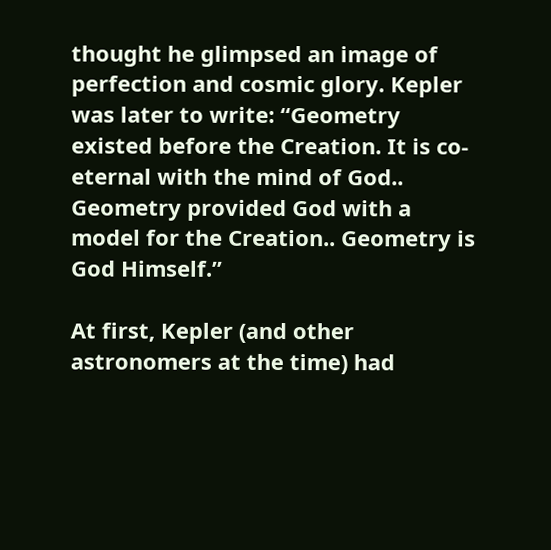thought he glimpsed an image of perfection and cosmic glory. Kepler was later to write: “Geometry existed before the Creation. It is co-eternal with the mind of God.. Geometry provided God with a model for the Creation.. Geometry is God Himself.”

At first, Kepler (and other astronomers at the time) had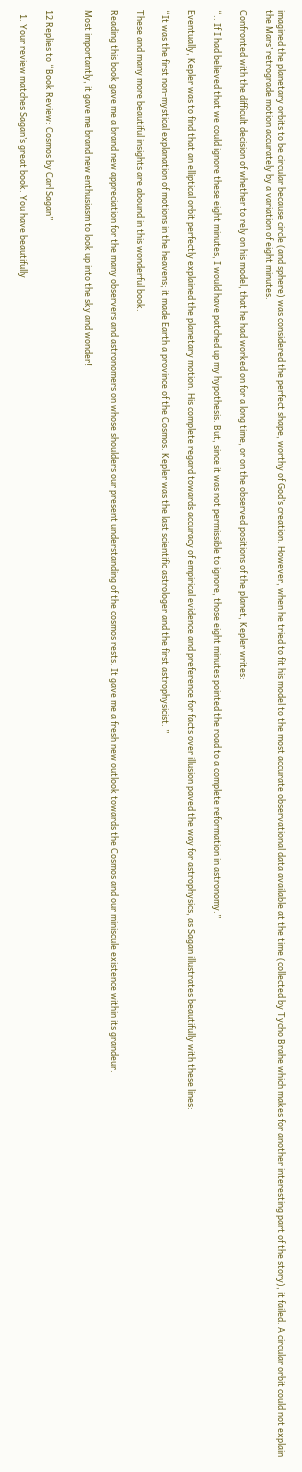imagined the planetary orbits to be circular because circle (and sphere) was considered the perfect shape, worthy of God’s creation. However, when he tried to fit his model to the most accurate observational data available at the time (collected by Tycho Brahe which makes for another interesting part of the story), it failed. A circular orbit could not explain the Mars’ retrograde motion accurately by a variation of eight minutes.

Confronted with the difficult decision of whether to rely on his model, that he had worked on for a long time, or on the observed positions of the planet, Kepler writes:

“.. If I had believed that we could ignore these eight minutes, I would have patched up my hypothesis. But, since it was not permissible to ignore, those eight minutes pointed the road to a complete reformation in astronomy.”

Eventually, Kepler was to find that an elliptical orbit perfectly explained the planetary motion. His complete regard towards accuracy of empirical evidence and preference for facts over illusion paved the way for astrophysics, as Sagan illustrates beautifully with these lines:

“It was the first non-mystical explanation of motions in the heavens; it made Earth a province of the Cosmos. Kepler was the last scientific astrologer and the first astrophysicist. ”

These and many more beautiful insights are abound in this wonderful book.

Reading this book gave me a brand new appreciation for the many observers and astronomers on whose shoulders our present understanding of the cosmos rests. It gave me a fresh new outlook towards the Cosmos and our miniscule existence within its grandeur.

Most importantly, it gave me brand new enthusiasm to look up into the sky and wonder!


12 Replies to “Book Review: Cosmos by Carl Sagan”

  1. Your review matches Sagan’s great book. You have beautifully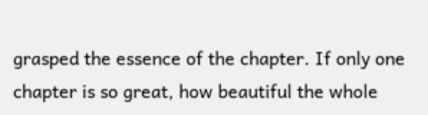grasped the essence of the chapter. If only one chapter is so great, how beautiful the whole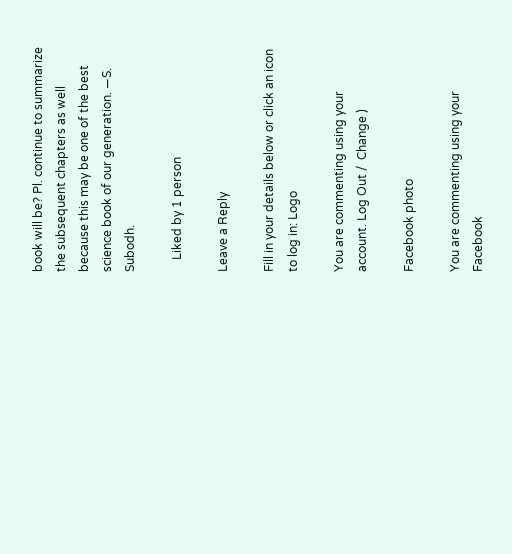book will be? Pl. continue to summarize the subsequent chapters as well because this may be one of the best science book of our generation. —S. Subodh.

    Liked by 1 person

Leave a Reply

Fill in your details below or click an icon to log in: Logo

You are commenting using your account. Log Out /  Change )

Facebook photo

You are commenting using your Facebook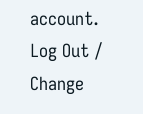account. Log Out /  Change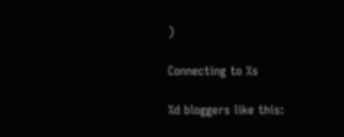)

Connecting to %s

%d bloggers like this: